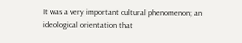It was a very important cultural phenomenon; an ideological orientation that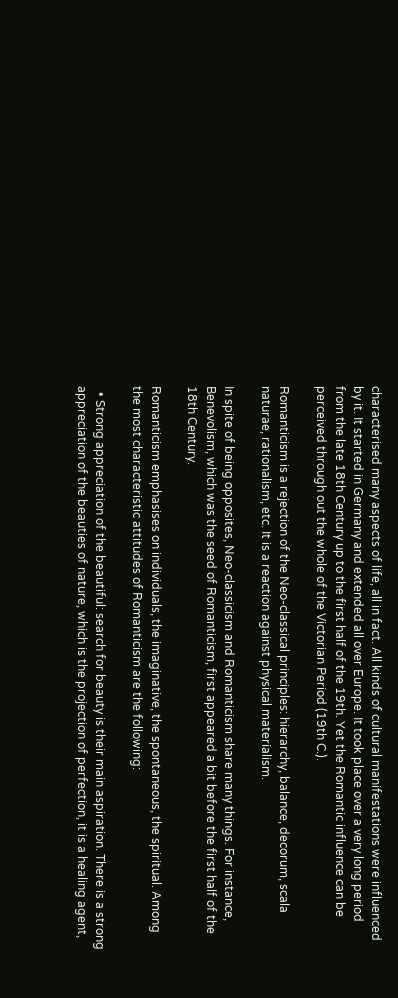characterised many aspects of life, all in fact. All kinds of cultural manifestations were influenced by it. It started in Germany and extended all over Europe. It took place over a very long period from the late 18th Century up to the first half of the 19th. Yet the Romantic influence can be perceived through out the whole of the Victorian Period (19th C.).

Romanticism is a rejection of the Neo-classical principles: hierarchy, balance, decorum, scala naturae, rationalism, etc. It is a reaction against physical materialism.

In spite of being opposites, Neo-classicism and Romanticism share many things. For instance, Benevolism, which was the seed of Romanticism, first appeared a bit before the first half of the 18th Century.

Romanticism emphasises on individuals, the imaginative, the spontaneous, the spiritual. Among the most characteristic attitudes of Romanticism are the following:

  • Strong appreciation of the beautiful: search for beauty is their main aspiration. There is a strong appreciation of the beauties of nature, which is the projection of perfection, it is a healing agent,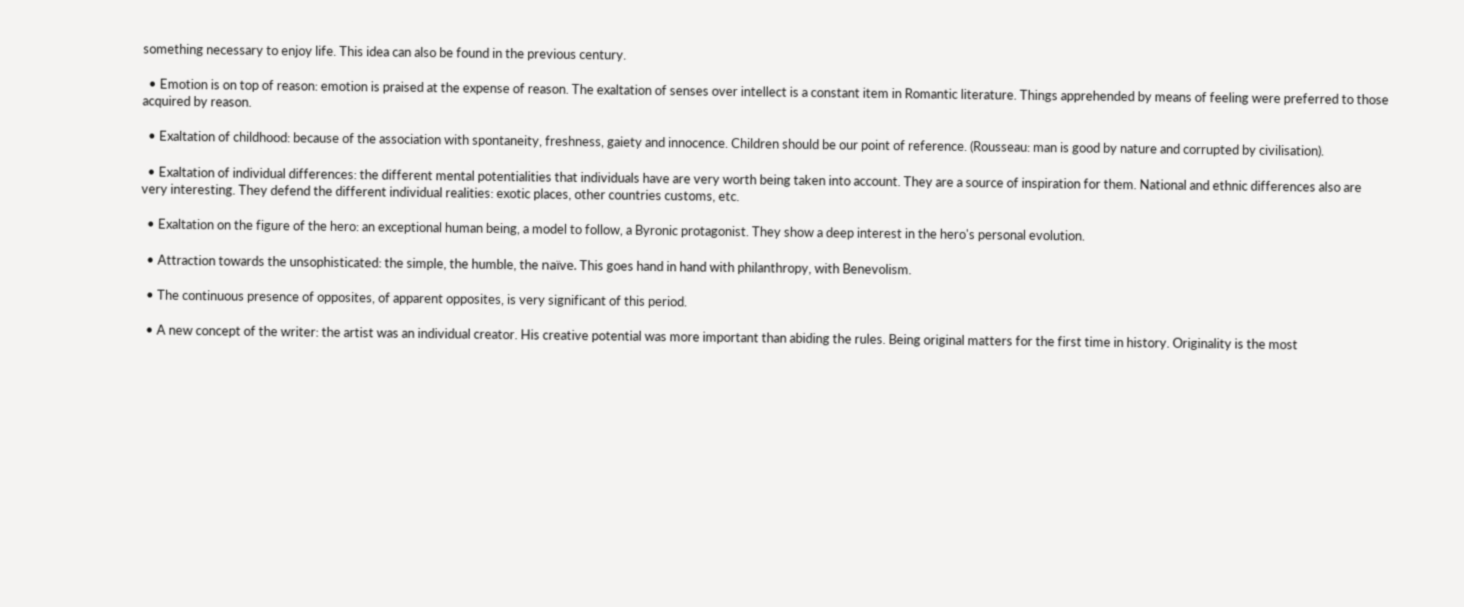something necessary to enjoy life. This idea can also be found in the previous century.

  • Emotion is on top of reason: emotion is praised at the expense of reason. The exaltation of senses over intellect is a constant item in Romantic literature. Things apprehended by means of feeling were preferred to those acquired by reason.

  • Exaltation of childhood: because of the association with spontaneity, freshness, gaiety and innocence. Children should be our point of reference. (Rousseau: man is good by nature and corrupted by civilisation).

  • Exaltation of individual differences: the different mental potentialities that individuals have are very worth being taken into account. They are a source of inspiration for them. National and ethnic differences also are very interesting. They defend the different individual realities: exotic places, other countries customs, etc.

  • Exaltation on the figure of the hero: an exceptional human being, a model to follow, a Byronic protagonist. They show a deep interest in the hero's personal evolution.

  • Attraction towards the unsophisticated: the simple, the humble, the naïve. This goes hand in hand with philanthropy, with Benevolism.

  • The continuous presence of opposites, of apparent opposites, is very significant of this period.

  • A new concept of the writer: the artist was an individual creator. His creative potential was more important than abiding the rules. Being original matters for the first time in history. Originality is the most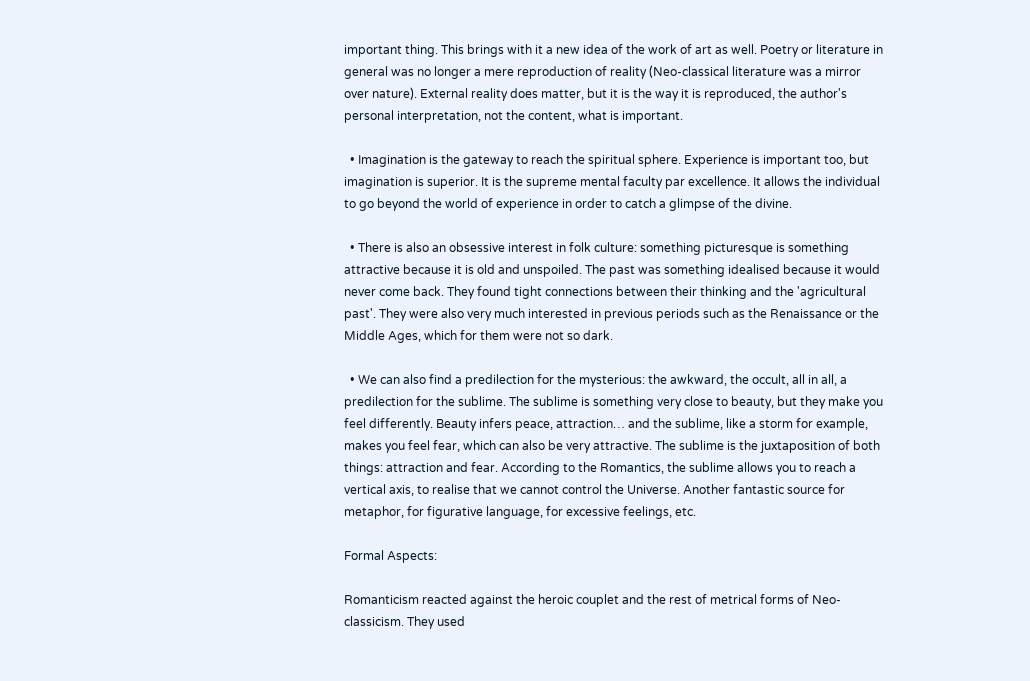important thing. This brings with it a new idea of the work of art as well. Poetry or literature in general was no longer a mere reproduction of reality (Neo-classical literature was a mirror over nature). External reality does matter, but it is the way it is reproduced, the author's personal interpretation, not the content, what is important.

  • Imagination is the gateway to reach the spiritual sphere. Experience is important too, but imagination is superior. It is the supreme mental faculty par excellence. It allows the individual to go beyond the world of experience in order to catch a glimpse of the divine.

  • There is also an obsessive interest in folk culture: something picturesque is something attractive because it is old and unspoiled. The past was something idealised because it would never come back. They found tight connections between their thinking and the 'agricultural past'. They were also very much interested in previous periods such as the Renaissance or the Middle Ages, which for them were not so dark.

  • We can also find a predilection for the mysterious: the awkward, the occult, all in all, a predilection for the sublime. The sublime is something very close to beauty, but they make you feel differently. Beauty infers peace, attraction… and the sublime, like a storm for example, makes you feel fear, which can also be very attractive. The sublime is the juxtaposition of both things: attraction and fear. According to the Romantics, the sublime allows you to reach a vertical axis, to realise that we cannot control the Universe. Another fantastic source for metaphor, for figurative language, for excessive feelings, etc.

Formal Aspects:

Romanticism reacted against the heroic couplet and the rest of metrical forms of Neo-classicism. They used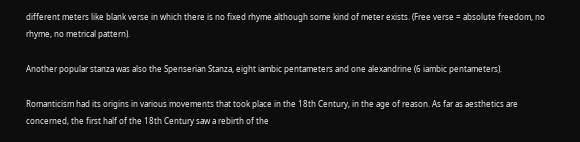different meters like blank verse in which there is no fixed rhyme although some kind of meter exists. (Free verse = absolute freedom, no rhyme, no metrical pattern).

Another popular stanza was also the Spenserian Stanza, eight iambic pentameters and one alexandrine (6 iambic pentameters).

Romanticism had its origins in various movements that took place in the 18th Century, in the age of reason. As far as aesthetics are concerned, the first half of the 18th Century saw a rebirth of the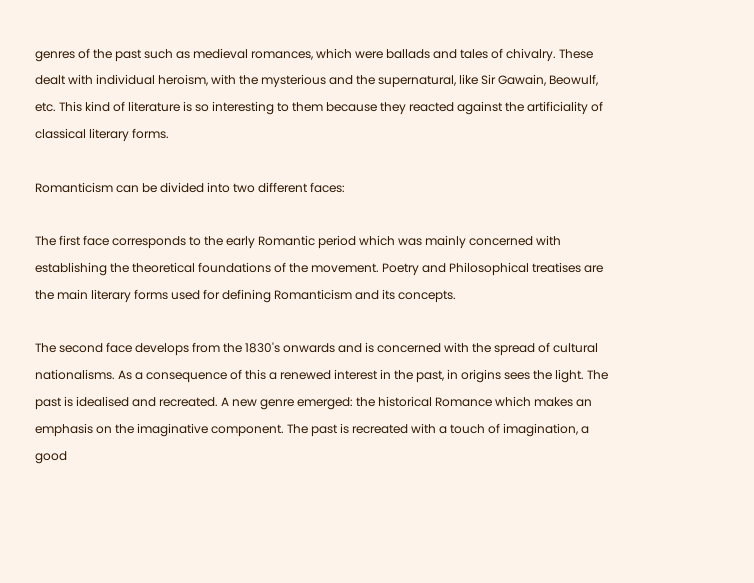genres of the past such as medieval romances, which were ballads and tales of chivalry. These dealt with individual heroism, with the mysterious and the supernatural, like Sir Gawain, Beowulf, etc. This kind of literature is so interesting to them because they reacted against the artificiality of classical literary forms.

Romanticism can be divided into two different faces:

The first face corresponds to the early Romantic period which was mainly concerned with establishing the theoretical foundations of the movement. Poetry and Philosophical treatises are the main literary forms used for defining Romanticism and its concepts.

The second face develops from the 1830's onwards and is concerned with the spread of cultural nationalisms. As a consequence of this a renewed interest in the past, in origins sees the light. The past is idealised and recreated. A new genre emerged: the historical Romance which makes an emphasis on the imaginative component. The past is recreated with a touch of imagination, a good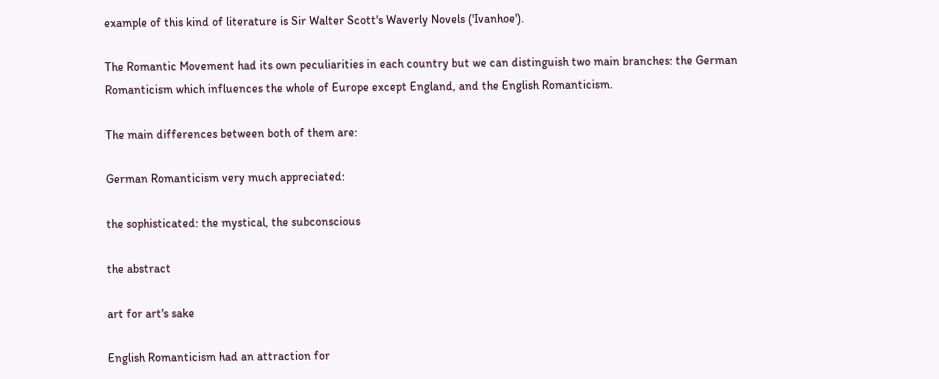example of this kind of literature is Sir Walter Scott's Waverly Novels ('Ivanhoe').

The Romantic Movement had its own peculiarities in each country but we can distinguish two main branches: the German Romanticism which influences the whole of Europe except England, and the English Romanticism.

The main differences between both of them are:

German Romanticism very much appreciated:

the sophisticated: the mystical, the subconscious

the abstract

art for art's sake

English Romanticism had an attraction for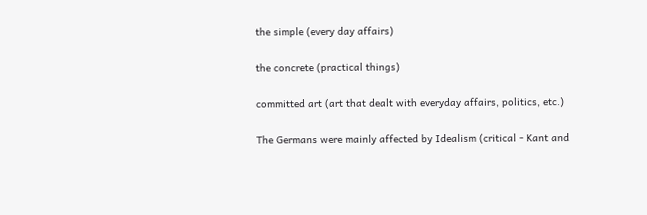the simple (every day affairs)

the concrete (practical things)

committed art (art that dealt with everyday affairs, politics, etc.)

The Germans were mainly affected by Idealism (critical - Kant and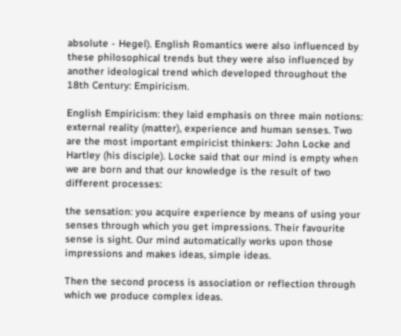absolute - Hegel). English Romantics were also influenced by these philosophical trends but they were also influenced by another ideological trend which developed throughout the 18th Century: Empiricism.

English Empiricism: they laid emphasis on three main notions: external reality (matter), experience and human senses. Two are the most important empiricist thinkers: John Locke and Hartley (his disciple). Locke said that our mind is empty when we are born and that our knowledge is the result of two different processes:

the sensation: you acquire experience by means of using your senses through which you get impressions. Their favourite sense is sight. Our mind automatically works upon those impressions and makes ideas, simple ideas.

Then the second process is association or reflection through which we produce complex ideas.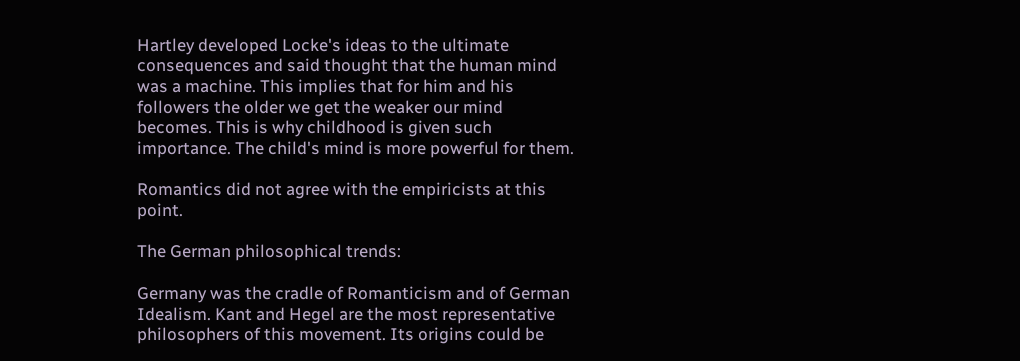Hartley developed Locke's ideas to the ultimate consequences and said thought that the human mind was a machine. This implies that for him and his followers the older we get the weaker our mind becomes. This is why childhood is given such importance. The child's mind is more powerful for them.

Romantics did not agree with the empiricists at this point.

The German philosophical trends:

Germany was the cradle of Romanticism and of German Idealism. Kant and Hegel are the most representative philosophers of this movement. Its origins could be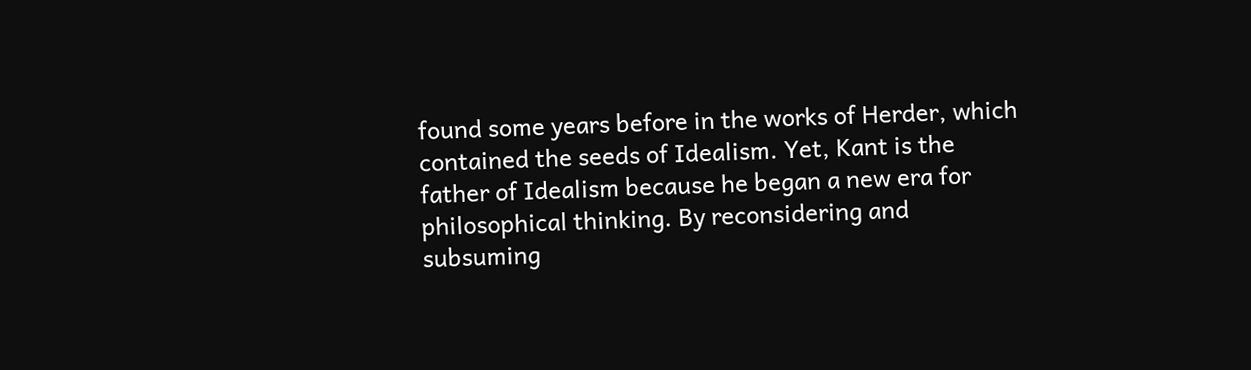found some years before in the works of Herder, which contained the seeds of Idealism. Yet, Kant is the father of Idealism because he began a new era for philosophical thinking. By reconsidering and subsuming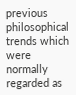previous philosophical trends which were normally regarded as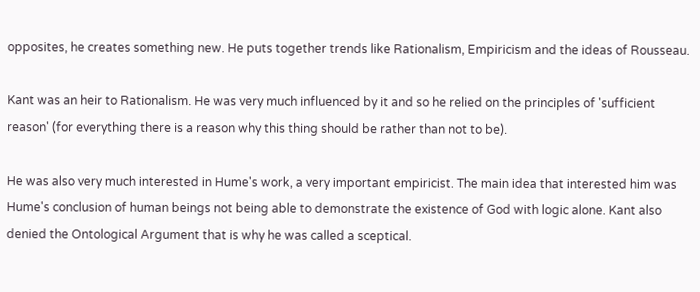opposites, he creates something new. He puts together trends like Rationalism, Empiricism and the ideas of Rousseau.

Kant was an heir to Rationalism. He was very much influenced by it and so he relied on the principles of 'sufficient reason' (for everything there is a reason why this thing should be rather than not to be).

He was also very much interested in Hume's work, a very important empiricist. The main idea that interested him was Hume's conclusion of human beings not being able to demonstrate the existence of God with logic alone. Kant also denied the Ontological Argument that is why he was called a sceptical.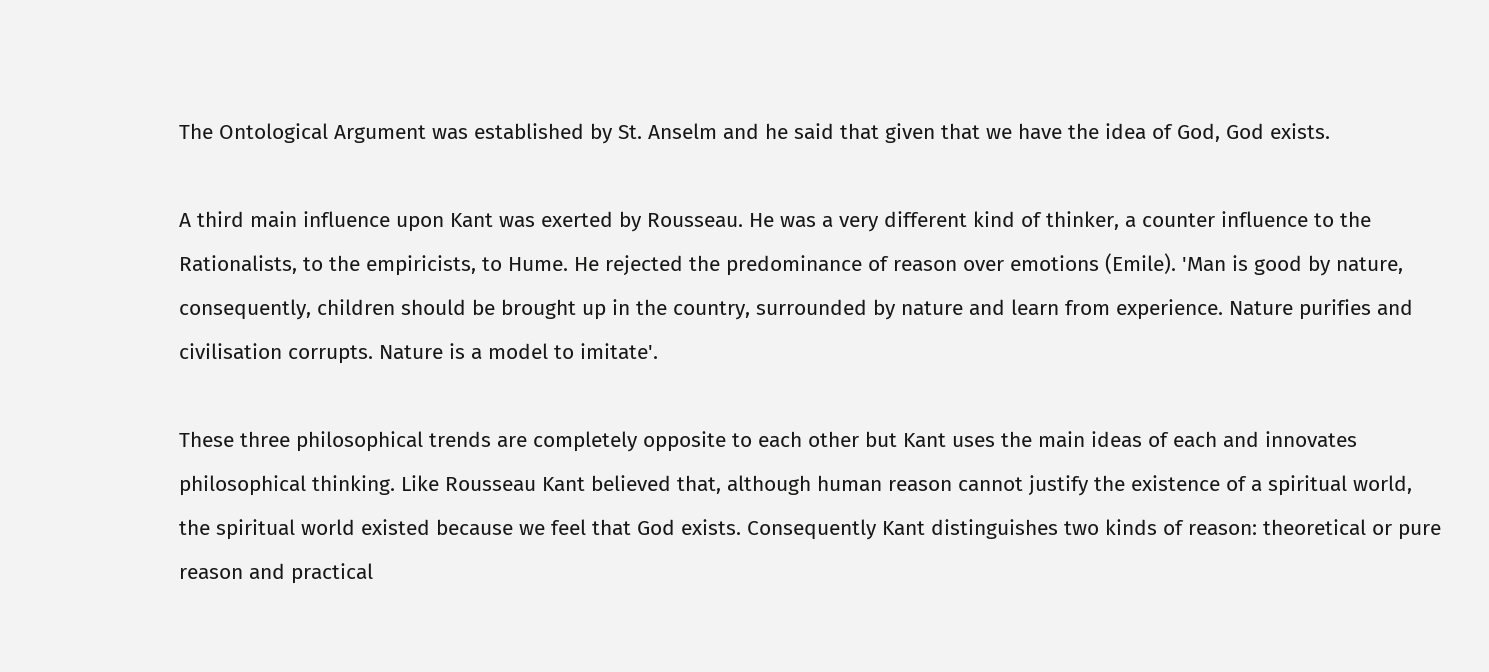The Ontological Argument was established by St. Anselm and he said that given that we have the idea of God, God exists.

A third main influence upon Kant was exerted by Rousseau. He was a very different kind of thinker, a counter influence to the Rationalists, to the empiricists, to Hume. He rejected the predominance of reason over emotions (Emile). 'Man is good by nature, consequently, children should be brought up in the country, surrounded by nature and learn from experience. Nature purifies and civilisation corrupts. Nature is a model to imitate'.

These three philosophical trends are completely opposite to each other but Kant uses the main ideas of each and innovates philosophical thinking. Like Rousseau Kant believed that, although human reason cannot justify the existence of a spiritual world, the spiritual world existed because we feel that God exists. Consequently Kant distinguishes two kinds of reason: theoretical or pure reason and practical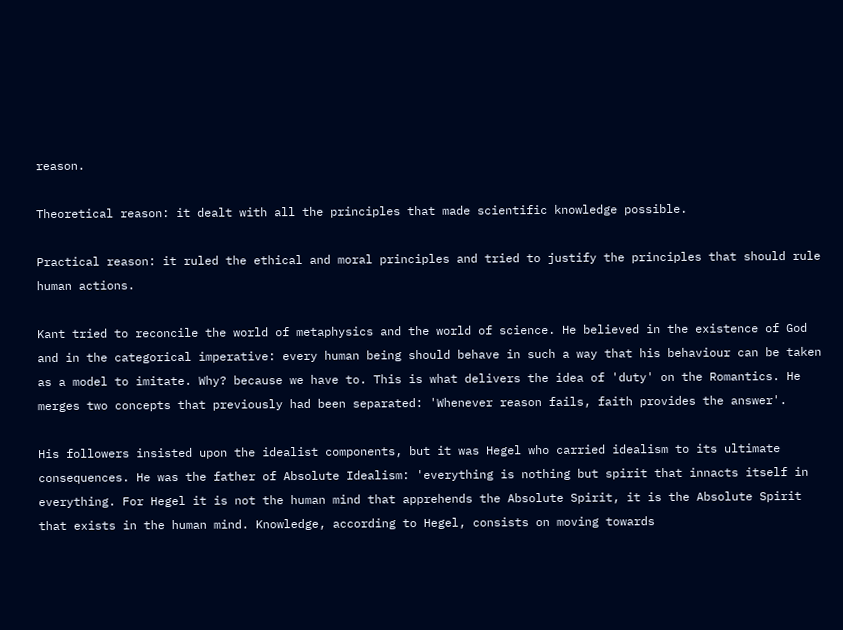reason.

Theoretical reason: it dealt with all the principles that made scientific knowledge possible.

Practical reason: it ruled the ethical and moral principles and tried to justify the principles that should rule human actions.

Kant tried to reconcile the world of metaphysics and the world of science. He believed in the existence of God and in the categorical imperative: every human being should behave in such a way that his behaviour can be taken as a model to imitate. Why? because we have to. This is what delivers the idea of 'duty' on the Romantics. He merges two concepts that previously had been separated: 'Whenever reason fails, faith provides the answer'.

His followers insisted upon the idealist components, but it was Hegel who carried idealism to its ultimate consequences. He was the father of Absolute Idealism: 'everything is nothing but spirit that innacts itself in everything. For Hegel it is not the human mind that apprehends the Absolute Spirit, it is the Absolute Spirit that exists in the human mind. Knowledge, according to Hegel, consists on moving towards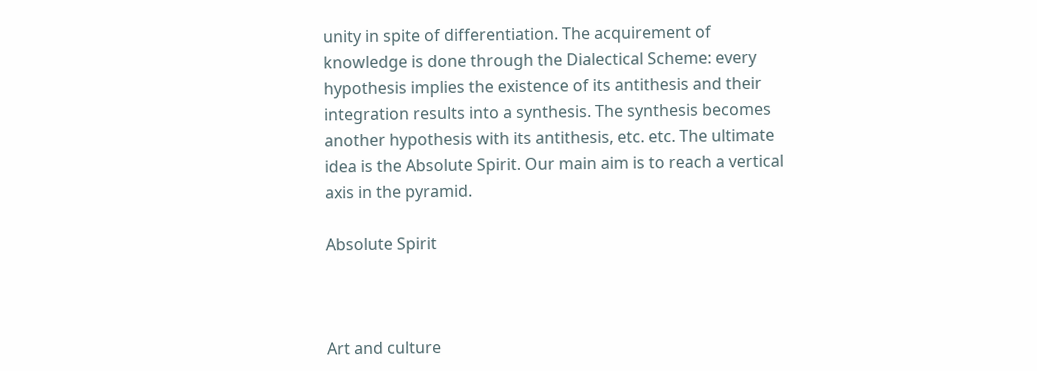unity in spite of differentiation. The acquirement of knowledge is done through the Dialectical Scheme: every hypothesis implies the existence of its antithesis and their integration results into a synthesis. The synthesis becomes another hypothesis with its antithesis, etc. etc. The ultimate idea is the Absolute Spirit. Our main aim is to reach a vertical axis in the pyramid.

Absolute Spirit



Art and culture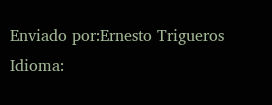Enviado por:Ernesto Trigueros
Idioma: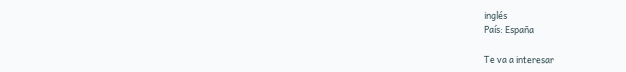inglés
País: España

Te va a interesar